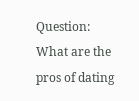Question: What are the pros of dating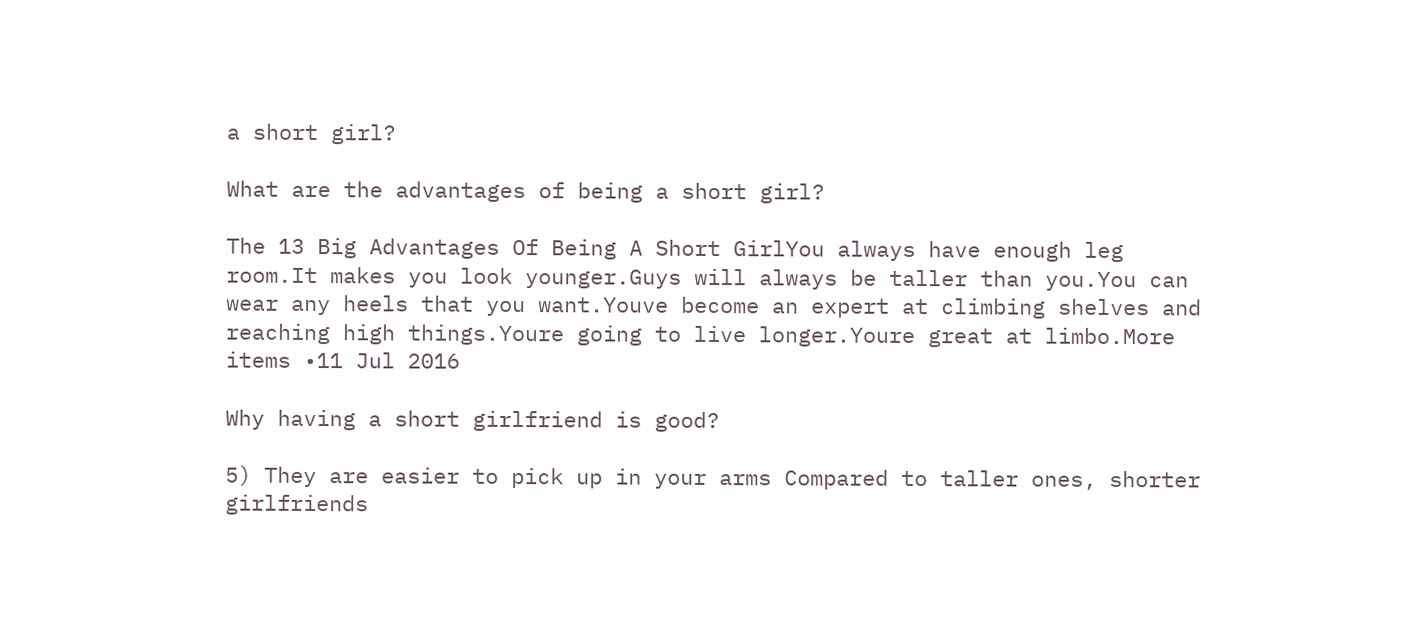a short girl?

What are the advantages of being a short girl?

The 13 Big Advantages Of Being A Short GirlYou always have enough leg room.It makes you look younger.Guys will always be taller than you.You can wear any heels that you want.Youve become an expert at climbing shelves and reaching high things.Youre going to live longer.Youre great at limbo.More items •11 Jul 2016

Why having a short girlfriend is good?

5) They are easier to pick up in your arms Compared to taller ones, shorter girlfriends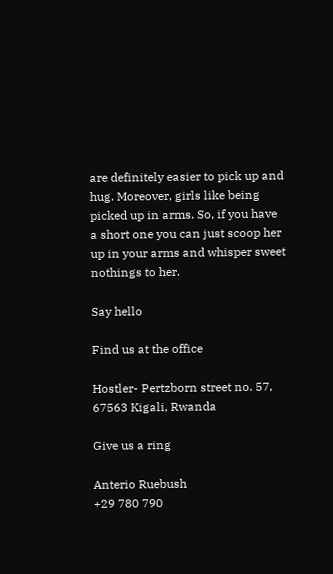are definitely easier to pick up and hug. Moreover, girls like being picked up in arms. So, if you have a short one you can just scoop her up in your arms and whisper sweet nothings to her.

Say hello

Find us at the office

Hostler- Pertzborn street no. 57, 67563 Kigali, Rwanda

Give us a ring

Anterio Ruebush
+29 780 790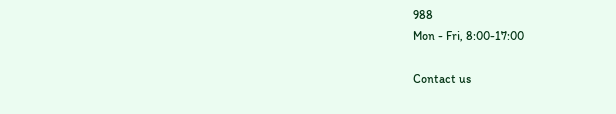988
Mon - Fri, 8:00-17:00

Contact us